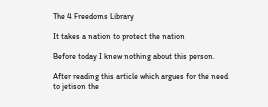The 4 Freedoms Library

It takes a nation to protect the nation

Before today I knew nothing about this person.

After reading this article which argues for the need to jetison the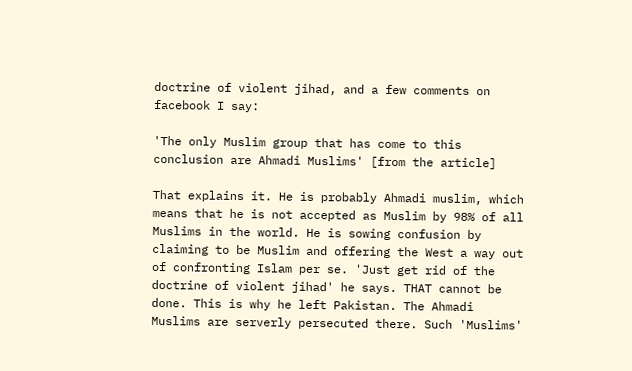doctrine of violent jihad, and a few comments on facebook I say:

'The only Muslim group that has come to this conclusion are Ahmadi Muslims' [from the article]

That explains it. He is probably Ahmadi muslim, which means that he is not accepted as Muslim by 98% of all Muslims in the world. He is sowing confusion by claiming to be Muslim and offering the West a way out of confronting Islam per se. 'Just get rid of the doctrine of violent jihad' he says. THAT cannot be done. This is why he left Pakistan. The Ahmadi Muslims are serverly persecuted there. Such 'Muslims'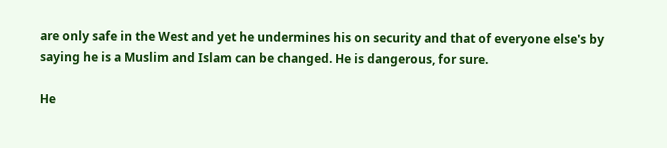are only safe in the West and yet he undermines his on security and that of everyone else's by saying he is a Muslim and Islam can be changed. He is dangerous, for sure.

He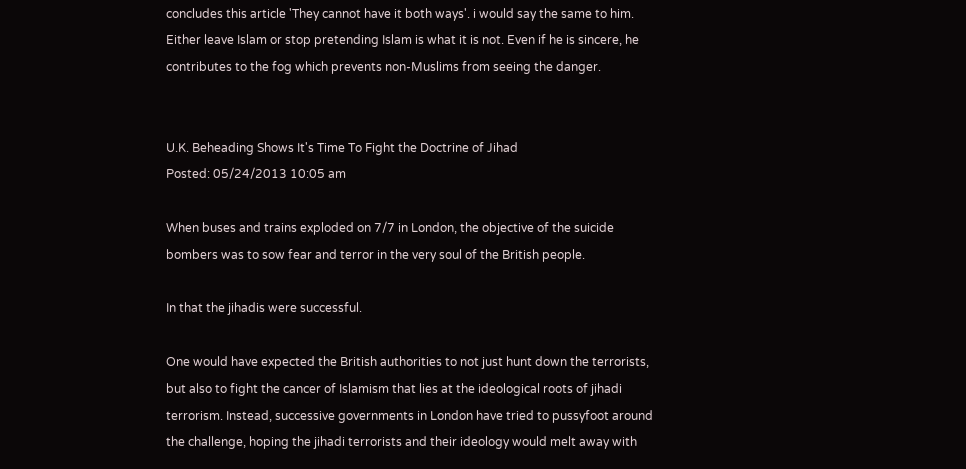concludes this article 'They cannot have it both ways'. i would say the same to him. Either leave Islam or stop pretending Islam is what it is not. Even if he is sincere, he contributes to the fog which prevents non-Muslims from seeing the danger.


U.K. Beheading Shows It's Time To Fight the Doctrine of Jihad
Posted: 05/24/2013 10:05 am

When buses and trains exploded on 7/7 in London, the objective of the suicide bombers was to sow fear and terror in the very soul of the British people.

In that the jihadis were successful.

One would have expected the British authorities to not just hunt down the terrorists, but also to fight the cancer of Islamism that lies at the ideological roots of jihadi terrorism. Instead, successive governments in London have tried to pussyfoot around the challenge, hoping the jihadi terrorists and their ideology would melt away with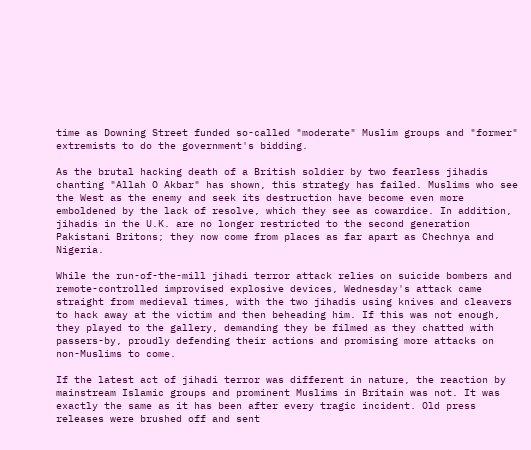time as Downing Street funded so-called "moderate" Muslim groups and "former" extremists to do the government's bidding.

As the brutal hacking death of a British soldier by two fearless jihadis chanting "Allah O Akbar" has shown, this strategy has failed. Muslims who see the West as the enemy and seek its destruction have become even more emboldened by the lack of resolve, which they see as cowardice. In addition, jihadis in the U.K. are no longer restricted to the second generation Pakistani Britons; they now come from places as far apart as Chechnya and Nigeria.

While the run-of-the-mill jihadi terror attack relies on suicide bombers and remote-controlled improvised explosive devices, Wednesday's attack came straight from medieval times, with the two jihadis using knives and cleavers to hack away at the victim and then beheading him. If this was not enough, they played to the gallery, demanding they be filmed as they chatted with passers-by, proudly defending their actions and promising more attacks on non-Muslims to come.

If the latest act of jihadi terror was different in nature, the reaction by mainstream Islamic groups and prominent Muslims in Britain was not. It was exactly the same as it has been after every tragic incident. Old press releases were brushed off and sent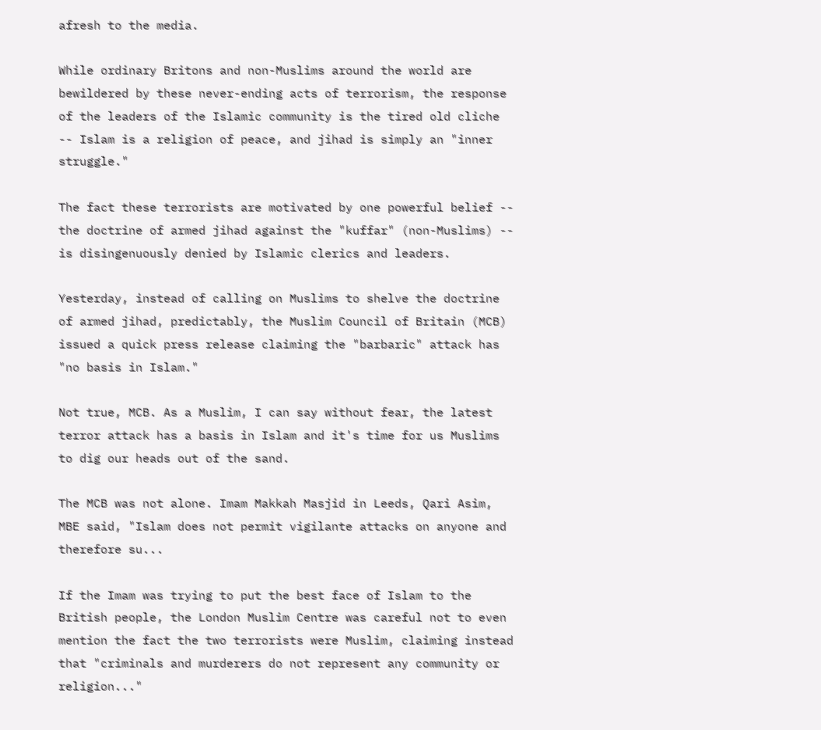afresh to the media.

While ordinary Britons and non-Muslims around the world are bewildered by these never-ending acts of terrorism, the response of the leaders of the Islamic community is the tired old cliche -- Islam is a religion of peace, and jihad is simply an "inner struggle."

The fact these terrorists are motivated by one powerful belief -- the doctrine of armed jihad against the "kuffar" (non-Muslims) -- is disingenuously denied by Islamic clerics and leaders.

Yesterday, instead of calling on Muslims to shelve the doctrine of armed jihad, predictably, the Muslim Council of Britain (MCB) issued a quick press release claiming the "barbaric" attack has "no basis in Islam."

Not true, MCB. As a Muslim, I can say without fear, the latest terror attack has a basis in Islam and it's time for us Muslims to dig our heads out of the sand.

The MCB was not alone. Imam Makkah Masjid in Leeds, Qari Asim, MBE said, "Islam does not permit vigilante attacks on anyone and therefore su...

If the Imam was trying to put the best face of Islam to the British people, the London Muslim Centre was careful not to even mention the fact the two terrorists were Muslim, claiming instead that "criminals and murderers do not represent any community or religion..."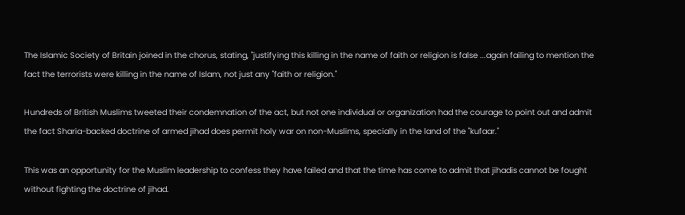The Islamic Society of Britain joined in the chorus, stating, "justifying this killing in the name of faith or religion is false ...again failing to mention the fact the terrorists were killing in the name of Islam, not just any "faith or religion."

Hundreds of British Muslims tweeted their condemnation of the act, but not one individual or organization had the courage to point out and admit the fact Sharia-backed doctrine of armed jihad does permit holy war on non-Muslims, specially in the land of the "kufaar."

This was an opportunity for the Muslim leadership to confess they have failed and that the time has come to admit that jihadis cannot be fought without fighting the doctrine of jihad.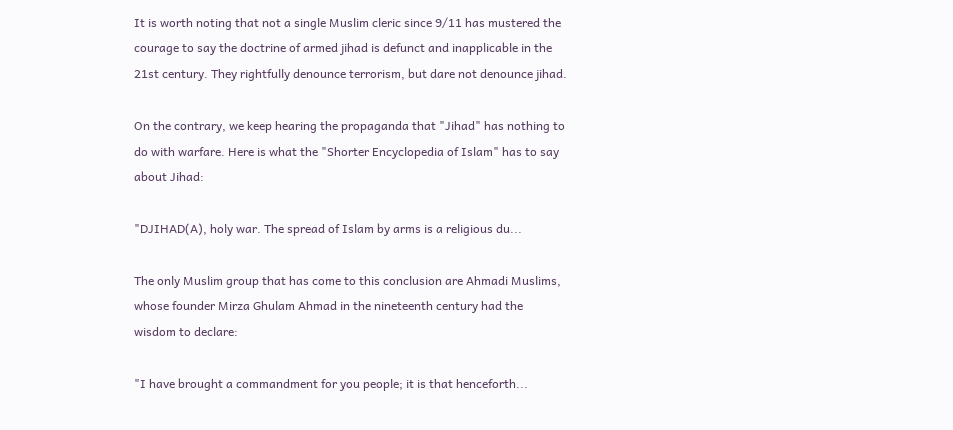It is worth noting that not a single Muslim cleric since 9/11 has mustered the courage to say the doctrine of armed jihad is defunct and inapplicable in the 21st century. They rightfully denounce terrorism, but dare not denounce jihad.

On the contrary, we keep hearing the propaganda that "Jihad" has nothing to do with warfare. Here is what the "Shorter Encyclopedia of Islam" has to say about Jihad:

"DJIHAD(A), holy war. The spread of Islam by arms is a religious du...

The only Muslim group that has come to this conclusion are Ahmadi Muslims, whose founder Mirza Ghulam Ahmad in the nineteenth century had the wisdom to declare:

"I have brought a commandment for you people; it is that henceforth...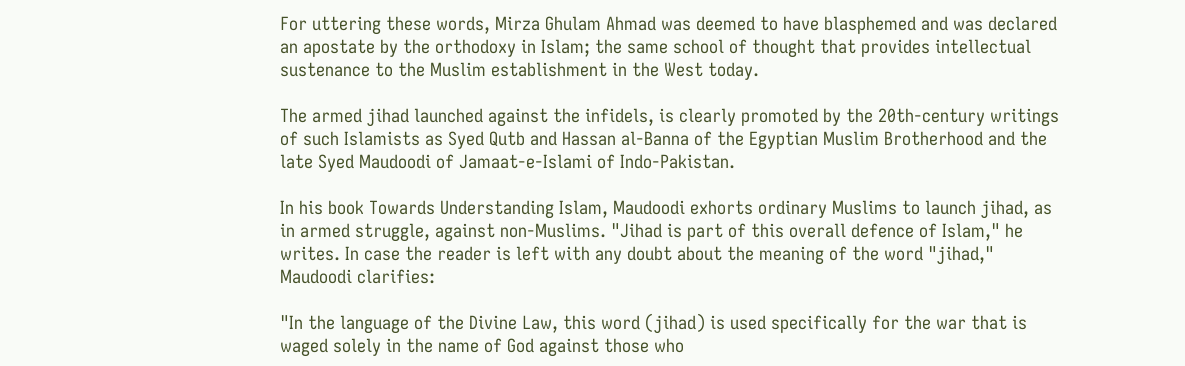For uttering these words, Mirza Ghulam Ahmad was deemed to have blasphemed and was declared an apostate by the orthodoxy in Islam; the same school of thought that provides intellectual sustenance to the Muslim establishment in the West today.

The armed jihad launched against the infidels, is clearly promoted by the 20th-century writings of such Islamists as Syed Qutb and Hassan al-Banna of the Egyptian Muslim Brotherhood and the late Syed Maudoodi of Jamaat-e-Islami of Indo-Pakistan.

In his book Towards Understanding Islam, Maudoodi exhorts ordinary Muslims to launch jihad, as in armed struggle, against non-Muslims. "Jihad is part of this overall defence of Islam," he writes. In case the reader is left with any doubt about the meaning of the word "jihad," Maudoodi clarifies:

"In the language of the Divine Law, this word (jihad) is used specifically for the war that is waged solely in the name of God against those who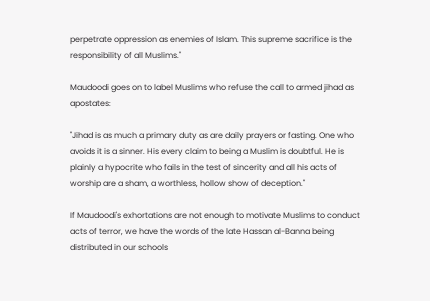perpetrate oppression as enemies of Islam. This supreme sacrifice is the responsibility of all Muslims."

Maudoodi goes on to label Muslims who refuse the call to armed jihad as apostates:

"Jihad is as much a primary duty as are daily prayers or fasting. One who avoids it is a sinner. His every claim to being a Muslim is doubtful. He is plainly a hypocrite who fails in the test of sincerity and all his acts of worship are a sham, a worthless, hollow show of deception."

If Maudoodi's exhortations are not enough to motivate Muslims to conduct acts of terror, we have the words of the late Hassan al-Banna being distributed in our schools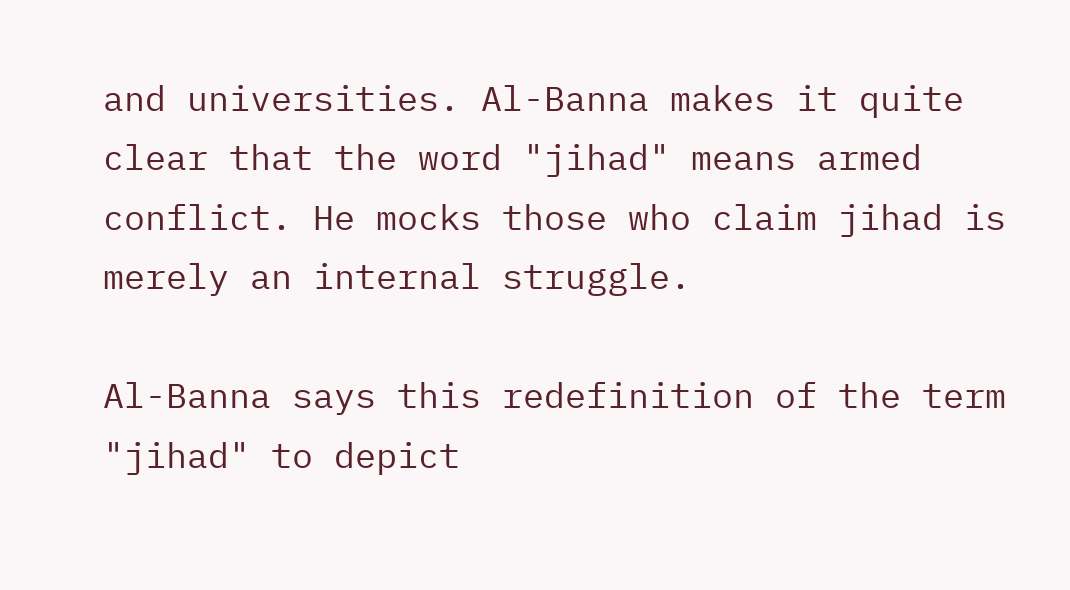and universities. Al-Banna makes it quite clear that the word "jihad" means armed conflict. He mocks those who claim jihad is merely an internal struggle.

Al-Banna says this redefinition of the term "jihad" to depict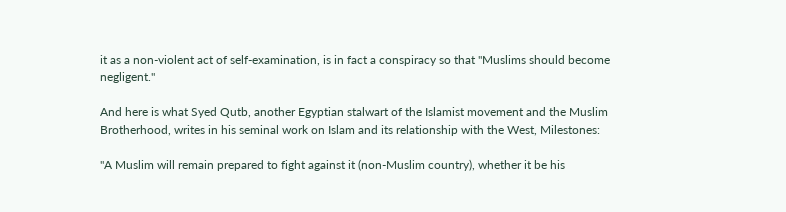it as a non-violent act of self-examination, is in fact a conspiracy so that "Muslims should become negligent."

And here is what Syed Qutb, another Egyptian stalwart of the Islamist movement and the Muslim Brotherhood, writes in his seminal work on Islam and its relationship with the West, Milestones:

"A Muslim will remain prepared to fight against it (non-Muslim country), whether it be his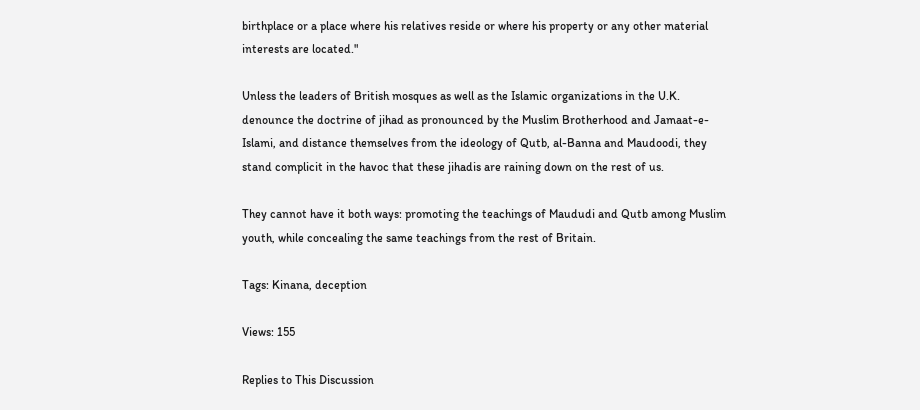birthplace or a place where his relatives reside or where his property or any other material interests are located."

Unless the leaders of British mosques as well as the Islamic organizations in the U.K. denounce the doctrine of jihad as pronounced by the Muslim Brotherhood and Jamaat-e-Islami, and distance themselves from the ideology of Qutb, al-Banna and Maudoodi, they stand complicit in the havoc that these jihadis are raining down on the rest of us.

They cannot have it both ways: promoting the teachings of Maududi and Qutb among Muslim youth, while concealing the same teachings from the rest of Britain.

Tags: Kinana, deception

Views: 155

Replies to This Discussion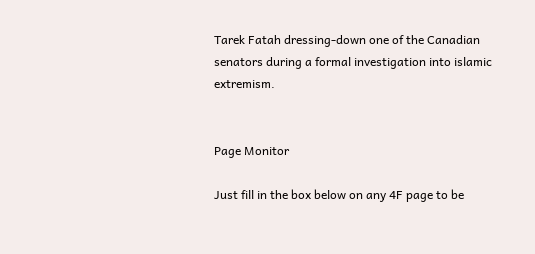Tarek Fatah dressing-down one of the Canadian senators during a formal investigation into islamic extremism.


Page Monitor

Just fill in the box below on any 4F page to be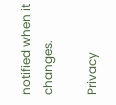notified when it changes.

Privacy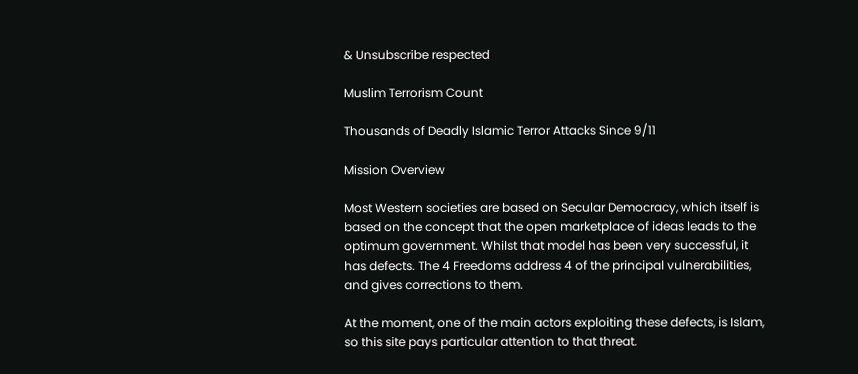& Unsubscribe respected

Muslim Terrorism Count

Thousands of Deadly Islamic Terror Attacks Since 9/11

Mission Overview

Most Western societies are based on Secular Democracy, which itself is based on the concept that the open marketplace of ideas leads to the optimum government. Whilst that model has been very successful, it has defects. The 4 Freedoms address 4 of the principal vulnerabilities, and gives corrections to them.

At the moment, one of the main actors exploiting these defects, is Islam, so this site pays particular attention to that threat.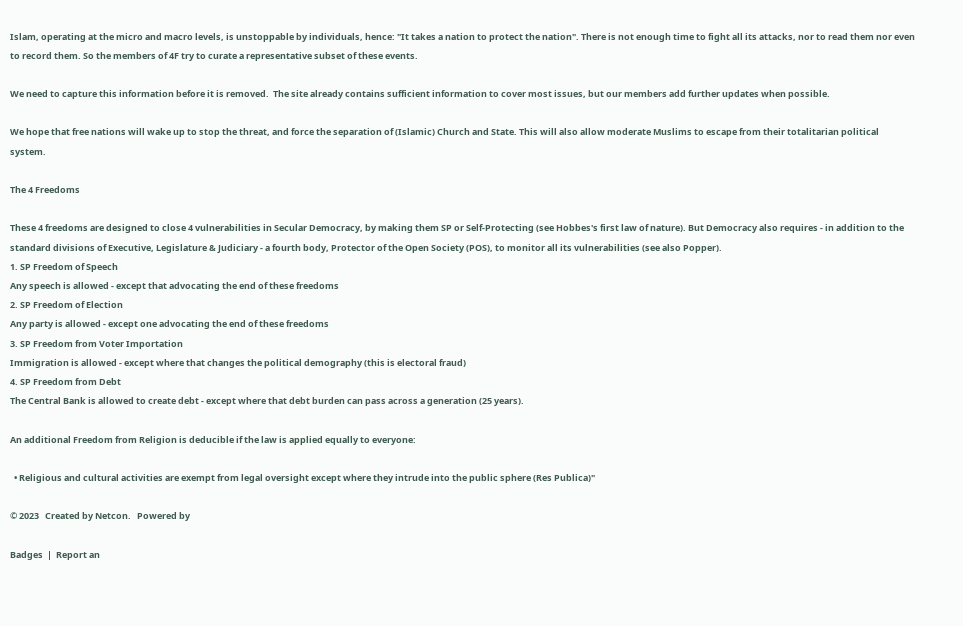Islam, operating at the micro and macro levels, is unstoppable by individuals, hence: "It takes a nation to protect the nation". There is not enough time to fight all its attacks, nor to read them nor even to record them. So the members of 4F try to curate a representative subset of these events.

We need to capture this information before it is removed.  The site already contains sufficient information to cover most issues, but our members add further updates when possible.

We hope that free nations will wake up to stop the threat, and force the separation of (Islamic) Church and State. This will also allow moderate Muslims to escape from their totalitarian political system.

The 4 Freedoms

These 4 freedoms are designed to close 4 vulnerabilities in Secular Democracy, by making them SP or Self-Protecting (see Hobbes's first law of nature). But Democracy also requires - in addition to the standard divisions of Executive, Legislature & Judiciary - a fourth body, Protector of the Open Society (POS), to monitor all its vulnerabilities (see also Popper).
1. SP Freedom of Speech
Any speech is allowed - except that advocating the end of these freedoms
2. SP Freedom of Election
Any party is allowed - except one advocating the end of these freedoms
3. SP Freedom from Voter Importation
Immigration is allowed - except where that changes the political demography (this is electoral fraud)
4. SP Freedom from Debt
The Central Bank is allowed to create debt - except where that debt burden can pass across a generation (25 years).

An additional Freedom from Religion is deducible if the law is applied equally to everyone:

  • Religious and cultural activities are exempt from legal oversight except where they intrude into the public sphere (Res Publica)"

© 2023   Created by Netcon.   Powered by

Badges  |  Report an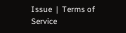Issue  |  Terms of Service